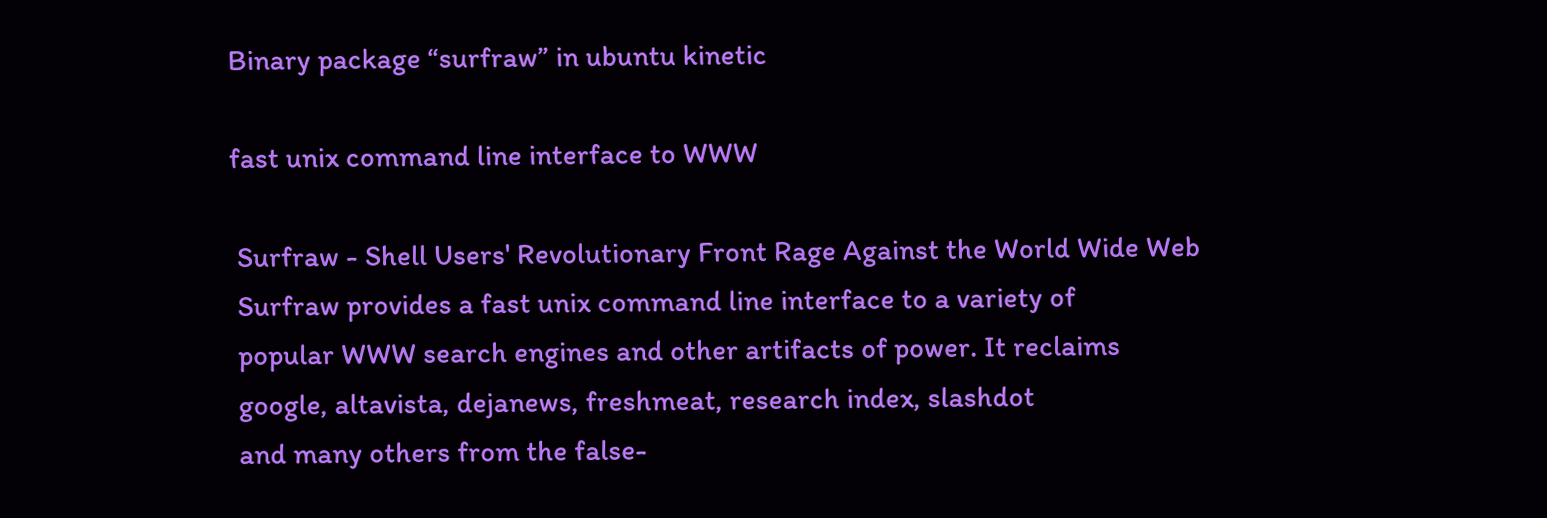Binary package “surfraw” in ubuntu kinetic

fast unix command line interface to WWW

 Surfraw - Shell Users' Revolutionary Front Rage Against the World Wide Web
 Surfraw provides a fast unix command line interface to a variety of
 popular WWW search engines and other artifacts of power. It reclaims
 google, altavista, dejanews, freshmeat, research index, slashdot
 and many others from the false-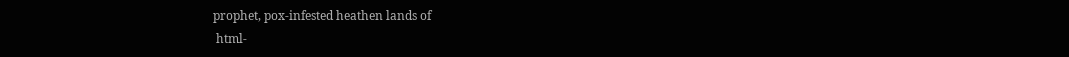prophet, pox-infested heathen lands of
 html-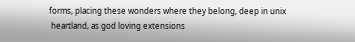forms, placing these wonders where they belong, deep in unix
 heartland, as god loving extensions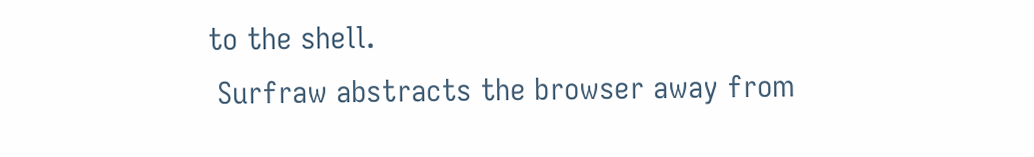to the shell.
 Surfraw abstracts the browser away from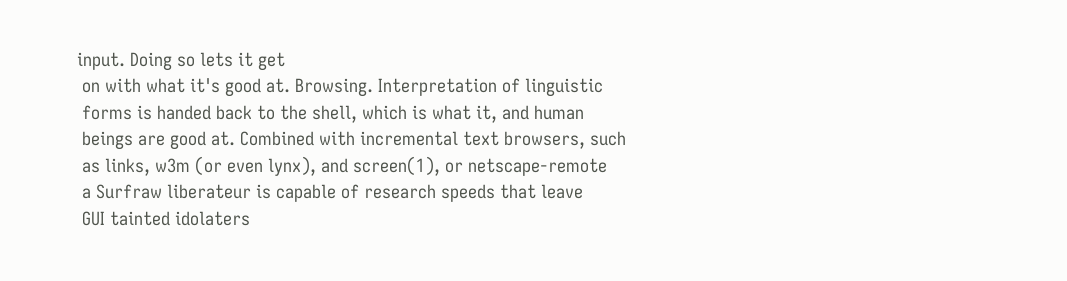input. Doing so lets it get
 on with what it's good at. Browsing. Interpretation of linguistic
 forms is handed back to the shell, which is what it, and human
 beings are good at. Combined with incremental text browsers, such
 as links, w3m (or even lynx), and screen(1), or netscape-remote
 a Surfraw liberateur is capable of research speeds that leave
 GUI tainted idolaters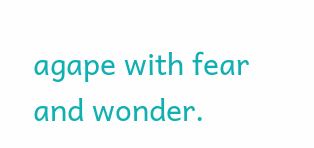agape with fear and wonder.